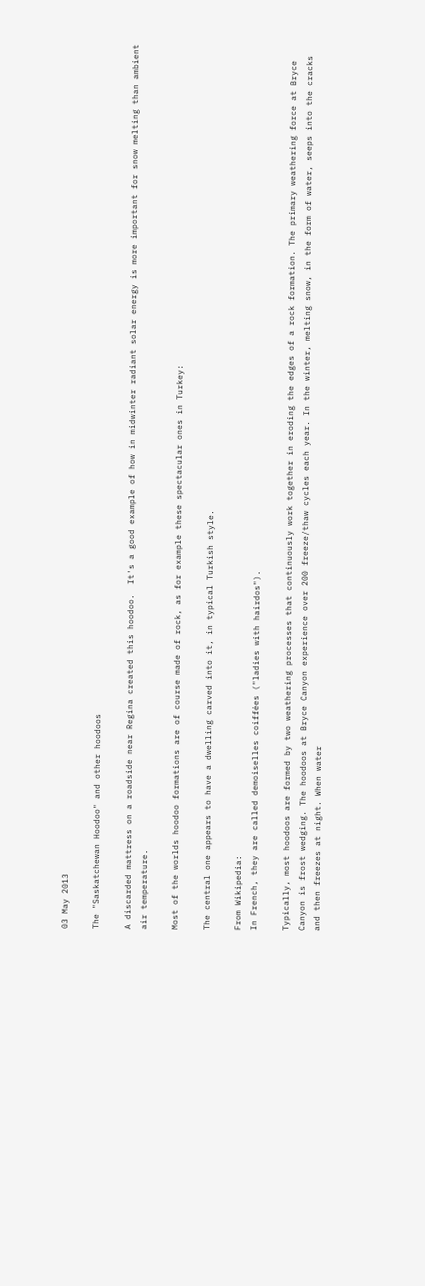03 May 2013

The "Saskatchewan Hoodoo" and other hoodoos

A discarded mattress on a roadside near Regina created this hoodoo.  It's a good example of how in midwinter radiant solar energy is more important for snow melting than ambient air temperature.

Most of the worlds hoodoo formations are of course made of rock, as for example these spectacular ones in Turkey:

The central one appears to have a dwelling carved into it, in typical Turkish style.

From Wikipedia:
In French, they are called demoiselles coiffées ("ladies with hairdos").

Typically, most hoodoos are formed by two weathering processes that continuously work together in eroding the edges of a rock formation. The primary weathering force at Bryce Canyon is frost wedging. The hoodoos at Bryce Canyon experience over 200 freeze/thaw cycles each year. In the winter, melting snow, in the form of water, seeps into the cracks and then freezes at night. When water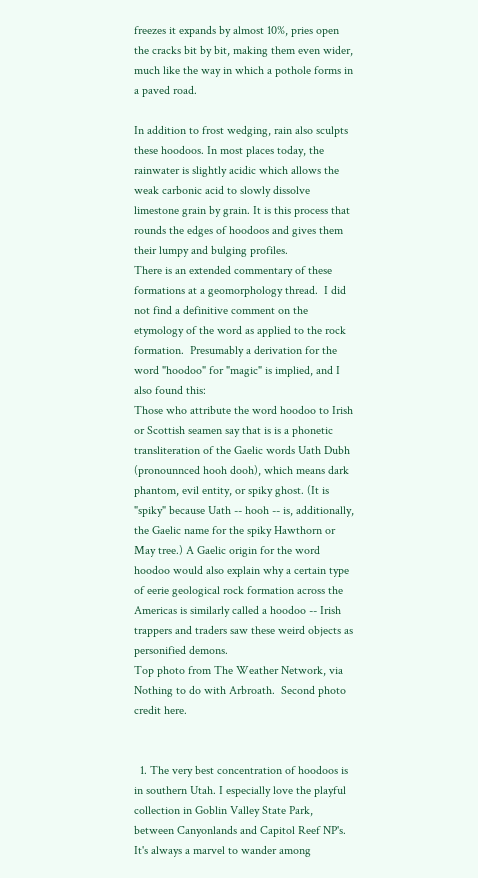freezes it expands by almost 10%, pries open the cracks bit by bit, making them even wider, much like the way in which a pothole forms in a paved road.

In addition to frost wedging, rain also sculpts these hoodoos. In most places today, the rainwater is slightly acidic which allows the weak carbonic acid to slowly dissolve limestone grain by grain. It is this process that rounds the edges of hoodoos and gives them their lumpy and bulging profiles.
There is an extended commentary of these formations at a geomorphology thread.  I did not find a definitive comment on the etymology of the word as applied to the rock formation.  Presumably a derivation for the word "hoodoo" for "magic" is implied, and I also found this:
Those who attribute the word hoodoo to Irish or Scottish seamen say that is is a phonetic transliteration of the Gaelic words Uath Dubh (pronounnced hooh dooh), which means dark phantom, evil entity, or spiky ghost. (It is "spiky" because Uath -- hooh -- is, additionally, the Gaelic name for the spiky Hawthorn or May tree.) A Gaelic origin for the word hoodoo would also explain why a certain type of eerie geological rock formation across the Americas is similarly called a hoodoo -- Irish trappers and traders saw these weird objects as personified demons.
Top photo from The Weather Network, via Nothing to do with Arbroath.  Second photo credit here.


  1. The very best concentration of hoodoos is in southern Utah. I especially love the playful collection in Goblin Valley State Park, between Canyonlands and Capitol Reef NP's. It's always a marvel to wander among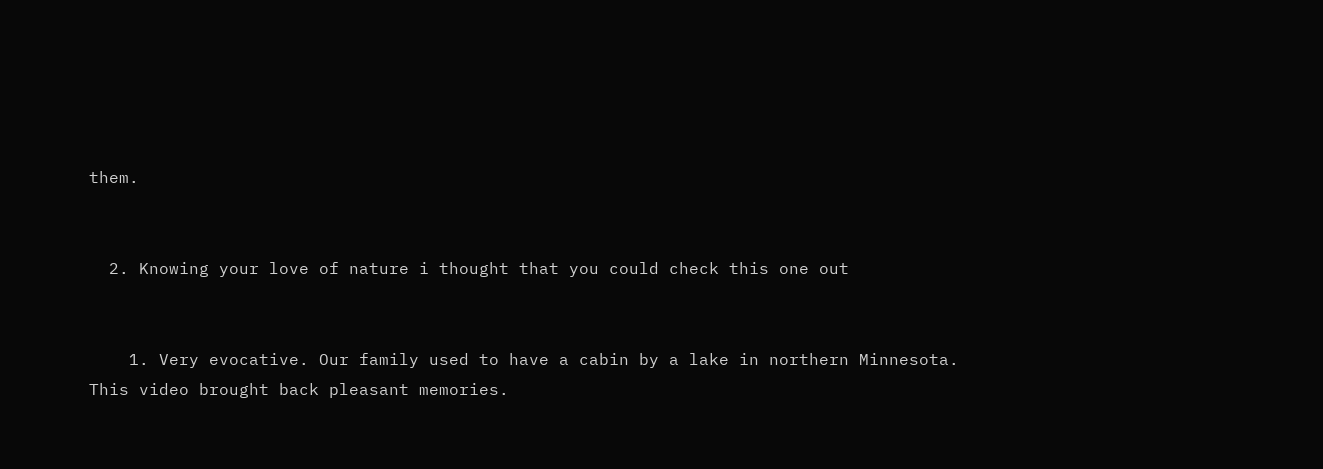them.


  2. Knowing your love of nature i thought that you could check this one out


    1. Very evocative. Our family used to have a cabin by a lake in northern Minnesota. This video brought back pleasant memories.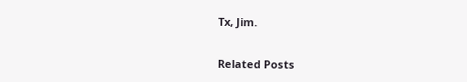Tx, Jim.


Related Posts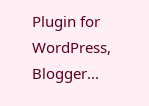Plugin for WordPress, Blogger...